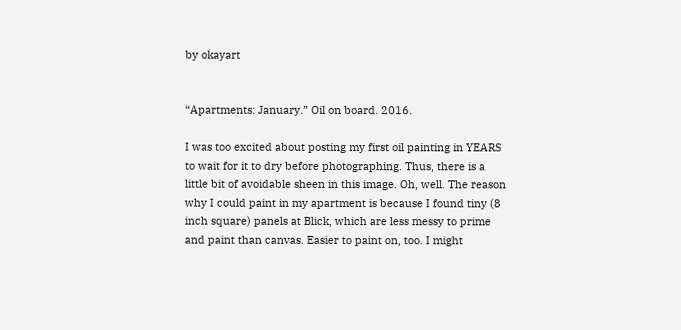by okayart


“Apartments: January.” Oil on board. 2016.

I was too excited about posting my first oil painting in YEARS to wait for it to dry before photographing. Thus, there is a little bit of avoidable sheen in this image. Oh, well. The reason why I could paint in my apartment is because I found tiny (8 inch square) panels at Blick, which are less messy to prime and paint than canvas. Easier to paint on, too. I might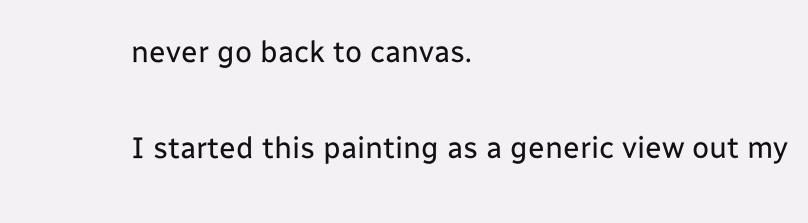never go back to canvas.

I started this painting as a generic view out my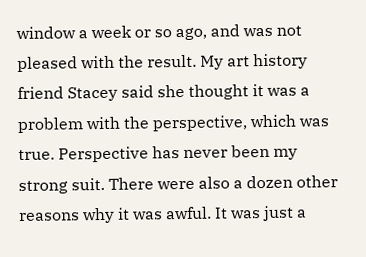window a week or so ago, and was not pleased with the result. My art history friend Stacey said she thought it was a problem with the perspective, which was true. Perspective has never been my strong suit. There were also a dozen other reasons why it was awful. It was just a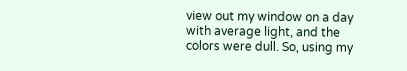view out my window on a day with average light, and the colors were dull. So, using my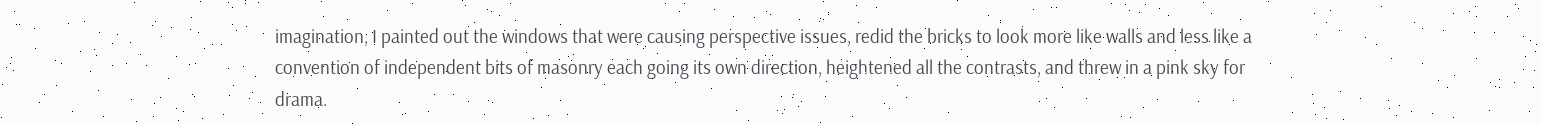imagination, I painted out the windows that were causing perspective issues, redid the bricks to look more like walls and less like a convention of independent bits of masonry each going its own direction, heightened all the contrasts, and threw in a pink sky for drama.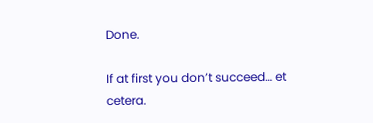Done.

If at first you don’t succeed… et cetera.